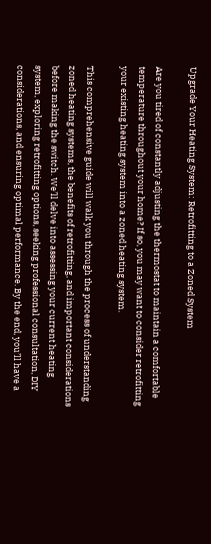Upgrade Your Heating System: Retrofitting to a Zoned System

Are you tired of constantly adjusting the thermostat to maintain a comfortable temperature throughout your home? If so, you may want to consider retrofitting your existing heating system into a zoned heating system.

This comprehensive guide will walk you through the process of understanding zoned heating systems, the benefits of retrofitting, and important considerations before making the switch. We’ll delve into assessing your current heating system, exploring retrofitting options, seeking professional consultation, DIY considerations, and ensuring optimal performance. By the end, you’ll have a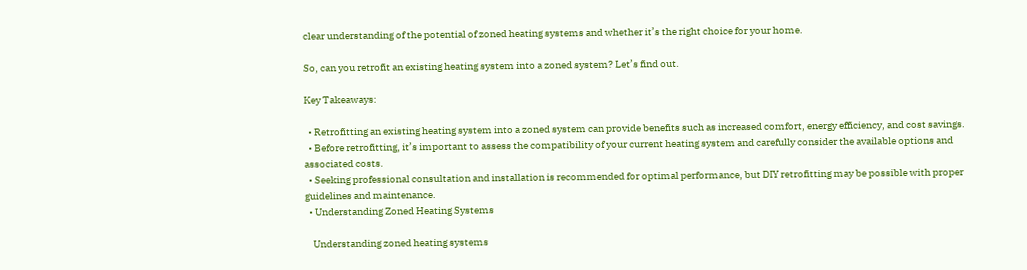clear understanding of the potential of zoned heating systems and whether it’s the right choice for your home.

So, can you retrofit an existing heating system into a zoned system? Let’s find out.

Key Takeaways:

  • Retrofitting an existing heating system into a zoned system can provide benefits such as increased comfort, energy efficiency, and cost savings.
  • Before retrofitting, it’s important to assess the compatibility of your current heating system and carefully consider the available options and associated costs.
  • Seeking professional consultation and installation is recommended for optimal performance, but DIY retrofitting may be possible with proper guidelines and maintenance.
  • Understanding Zoned Heating Systems

    Understanding zoned heating systems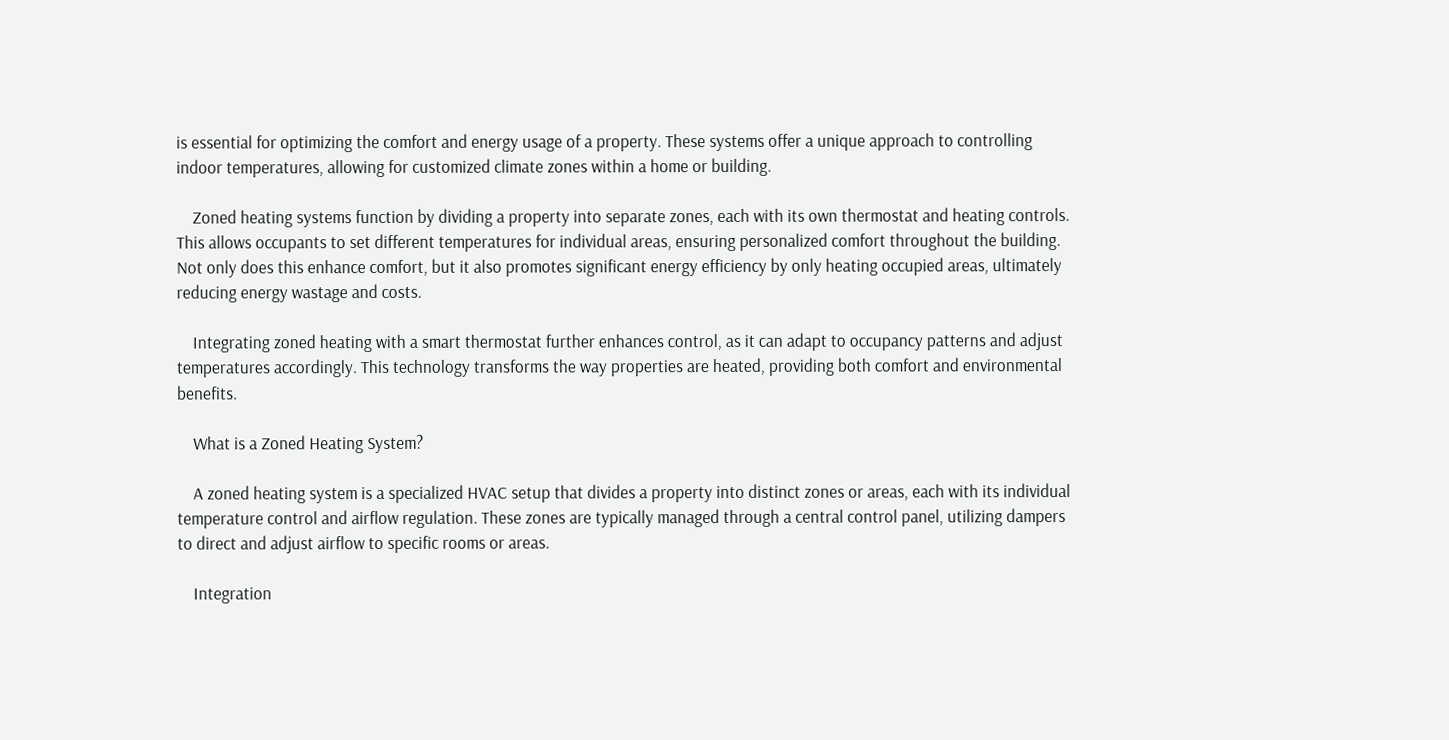is essential for optimizing the comfort and energy usage of a property. These systems offer a unique approach to controlling indoor temperatures, allowing for customized climate zones within a home or building.

    Zoned heating systems function by dividing a property into separate zones, each with its own thermostat and heating controls. This allows occupants to set different temperatures for individual areas, ensuring personalized comfort throughout the building. Not only does this enhance comfort, but it also promotes significant energy efficiency by only heating occupied areas, ultimately reducing energy wastage and costs.

    Integrating zoned heating with a smart thermostat further enhances control, as it can adapt to occupancy patterns and adjust temperatures accordingly. This technology transforms the way properties are heated, providing both comfort and environmental benefits.

    What is a Zoned Heating System?

    A zoned heating system is a specialized HVAC setup that divides a property into distinct zones or areas, each with its individual temperature control and airflow regulation. These zones are typically managed through a central control panel, utilizing dampers to direct and adjust airflow to specific rooms or areas.

    Integration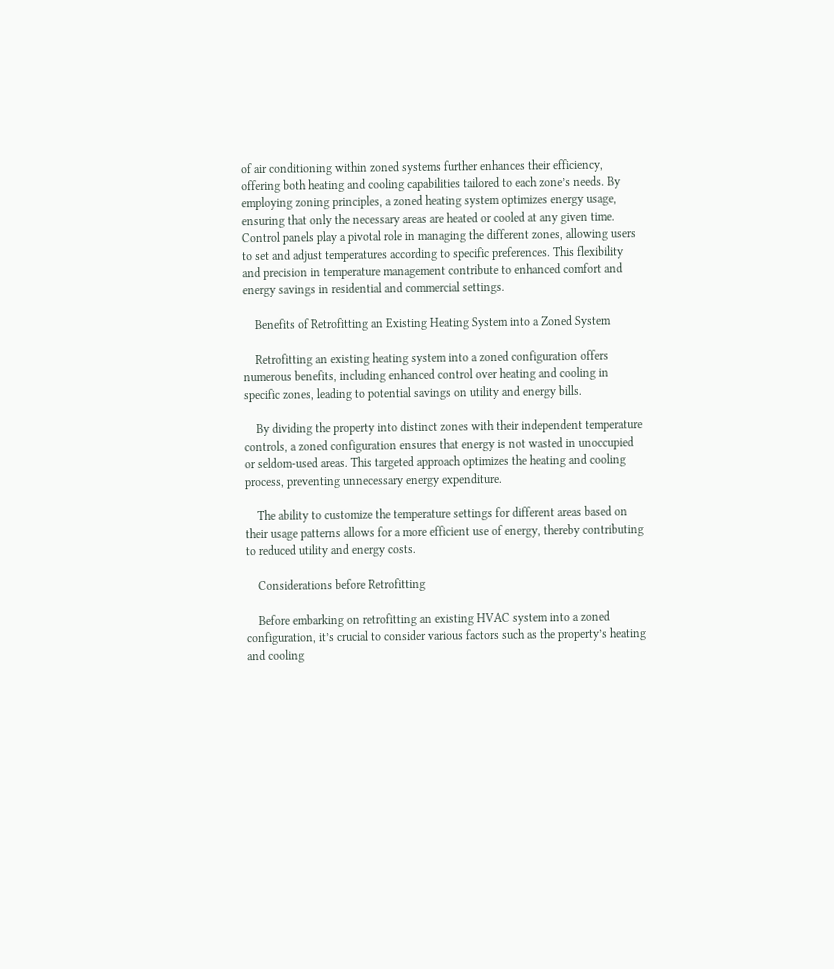of air conditioning within zoned systems further enhances their efficiency, offering both heating and cooling capabilities tailored to each zone’s needs. By employing zoning principles, a zoned heating system optimizes energy usage, ensuring that only the necessary areas are heated or cooled at any given time. Control panels play a pivotal role in managing the different zones, allowing users to set and adjust temperatures according to specific preferences. This flexibility and precision in temperature management contribute to enhanced comfort and energy savings in residential and commercial settings.

    Benefits of Retrofitting an Existing Heating System into a Zoned System

    Retrofitting an existing heating system into a zoned configuration offers numerous benefits, including enhanced control over heating and cooling in specific zones, leading to potential savings on utility and energy bills.

    By dividing the property into distinct zones with their independent temperature controls, a zoned configuration ensures that energy is not wasted in unoccupied or seldom-used areas. This targeted approach optimizes the heating and cooling process, preventing unnecessary energy expenditure.

    The ability to customize the temperature settings for different areas based on their usage patterns allows for a more efficient use of energy, thereby contributing to reduced utility and energy costs.

    Considerations before Retrofitting

    Before embarking on retrofitting an existing HVAC system into a zoned configuration, it’s crucial to consider various factors such as the property’s heating and cooling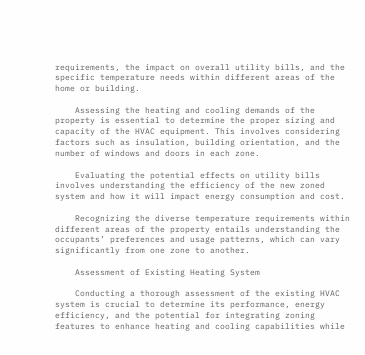requirements, the impact on overall utility bills, and the specific temperature needs within different areas of the home or building.

    Assessing the heating and cooling demands of the property is essential to determine the proper sizing and capacity of the HVAC equipment. This involves considering factors such as insulation, building orientation, and the number of windows and doors in each zone.

    Evaluating the potential effects on utility bills involves understanding the efficiency of the new zoned system and how it will impact energy consumption and cost.

    Recognizing the diverse temperature requirements within different areas of the property entails understanding the occupants’ preferences and usage patterns, which can vary significantly from one zone to another.

    Assessment of Existing Heating System

    Conducting a thorough assessment of the existing HVAC system is crucial to determine its performance, energy efficiency, and the potential for integrating zoning features to enhance heating and cooling capabilities while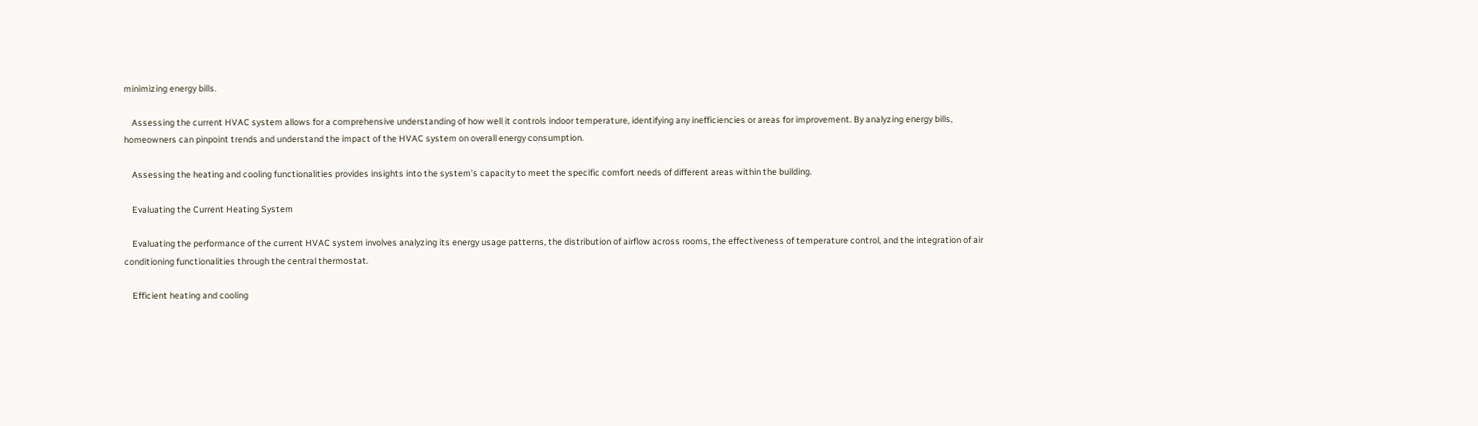minimizing energy bills.

    Assessing the current HVAC system allows for a comprehensive understanding of how well it controls indoor temperature, identifying any inefficiencies or areas for improvement. By analyzing energy bills, homeowners can pinpoint trends and understand the impact of the HVAC system on overall energy consumption.

    Assessing the heating and cooling functionalities provides insights into the system’s capacity to meet the specific comfort needs of different areas within the building.

    Evaluating the Current Heating System

    Evaluating the performance of the current HVAC system involves analyzing its energy usage patterns, the distribution of airflow across rooms, the effectiveness of temperature control, and the integration of air conditioning functionalities through the central thermostat.

    Efficient heating and cooling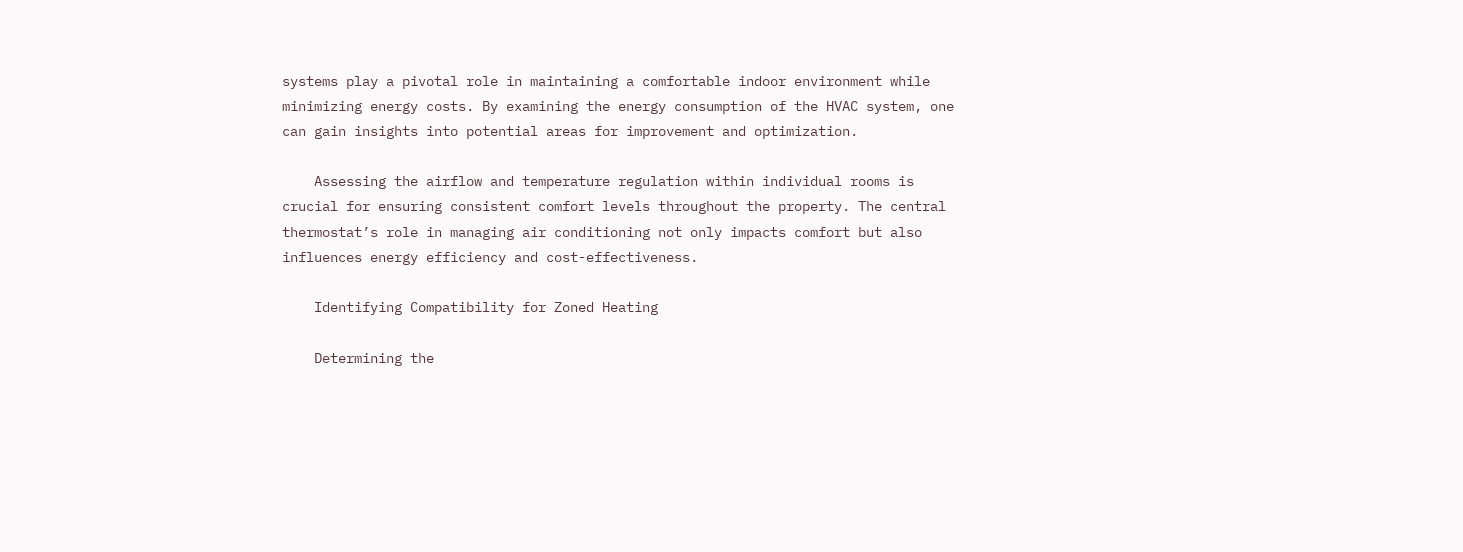systems play a pivotal role in maintaining a comfortable indoor environment while minimizing energy costs. By examining the energy consumption of the HVAC system, one can gain insights into potential areas for improvement and optimization.

    Assessing the airflow and temperature regulation within individual rooms is crucial for ensuring consistent comfort levels throughout the property. The central thermostat’s role in managing air conditioning not only impacts comfort but also influences energy efficiency and cost-effectiveness.

    Identifying Compatibility for Zoned Heating

    Determining the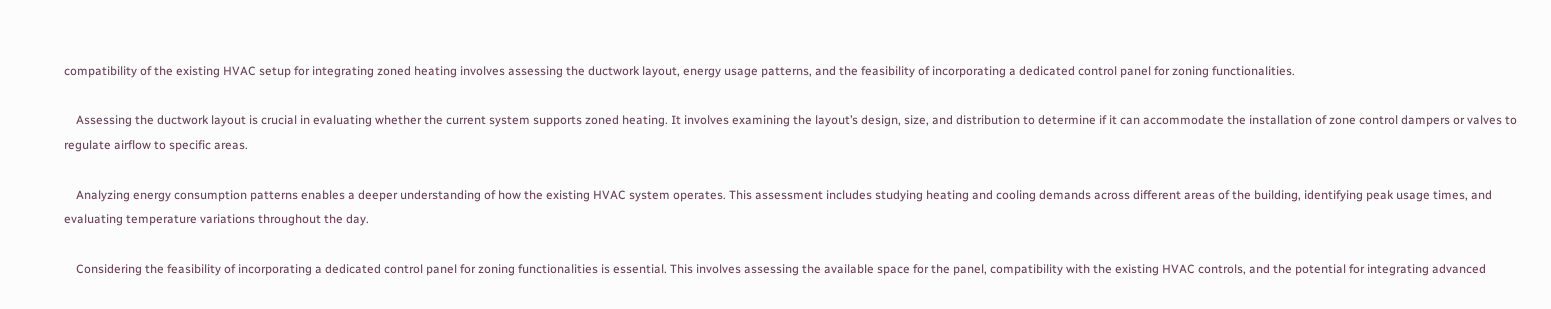compatibility of the existing HVAC setup for integrating zoned heating involves assessing the ductwork layout, energy usage patterns, and the feasibility of incorporating a dedicated control panel for zoning functionalities.

    Assessing the ductwork layout is crucial in evaluating whether the current system supports zoned heating. It involves examining the layout’s design, size, and distribution to determine if it can accommodate the installation of zone control dampers or valves to regulate airflow to specific areas.

    Analyzing energy consumption patterns enables a deeper understanding of how the existing HVAC system operates. This assessment includes studying heating and cooling demands across different areas of the building, identifying peak usage times, and evaluating temperature variations throughout the day.

    Considering the feasibility of incorporating a dedicated control panel for zoning functionalities is essential. This involves assessing the available space for the panel, compatibility with the existing HVAC controls, and the potential for integrating advanced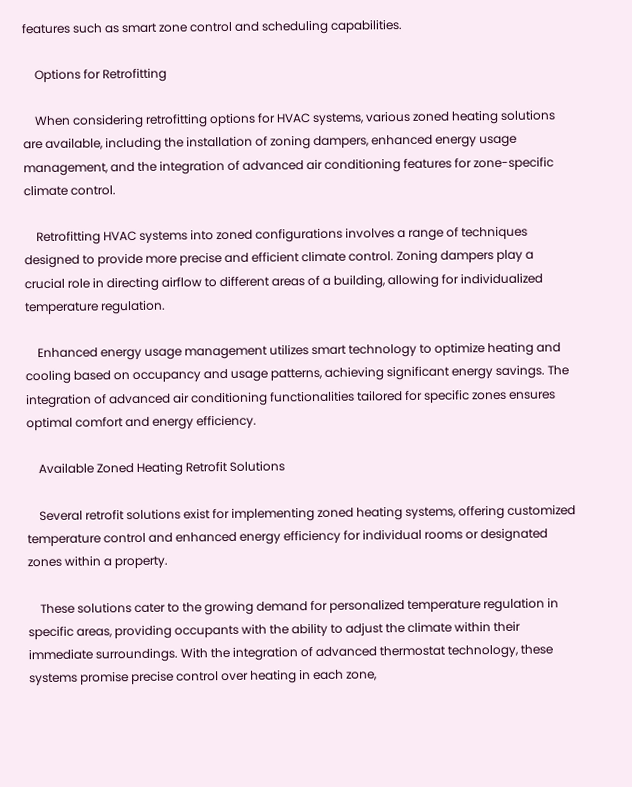features such as smart zone control and scheduling capabilities.

    Options for Retrofitting

    When considering retrofitting options for HVAC systems, various zoned heating solutions are available, including the installation of zoning dampers, enhanced energy usage management, and the integration of advanced air conditioning features for zone-specific climate control.

    Retrofitting HVAC systems into zoned configurations involves a range of techniques designed to provide more precise and efficient climate control. Zoning dampers play a crucial role in directing airflow to different areas of a building, allowing for individualized temperature regulation.

    Enhanced energy usage management utilizes smart technology to optimize heating and cooling based on occupancy and usage patterns, achieving significant energy savings. The integration of advanced air conditioning functionalities tailored for specific zones ensures optimal comfort and energy efficiency.

    Available Zoned Heating Retrofit Solutions

    Several retrofit solutions exist for implementing zoned heating systems, offering customized temperature control and enhanced energy efficiency for individual rooms or designated zones within a property.

    These solutions cater to the growing demand for personalized temperature regulation in specific areas, providing occupants with the ability to adjust the climate within their immediate surroundings. With the integration of advanced thermostat technology, these systems promise precise control over heating in each zone,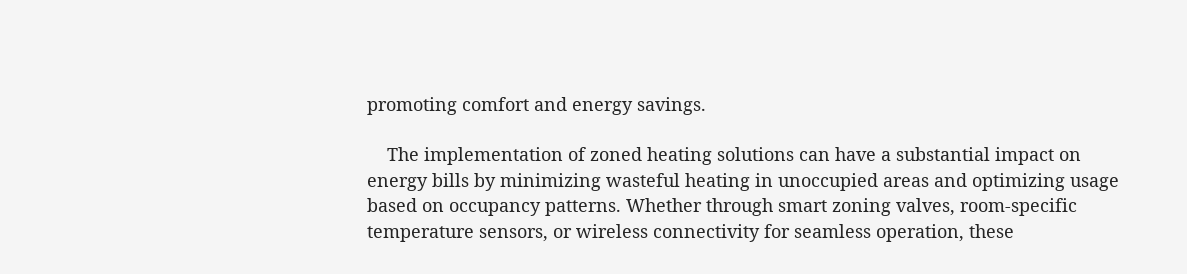promoting comfort and energy savings.

    The implementation of zoned heating solutions can have a substantial impact on energy bills by minimizing wasteful heating in unoccupied areas and optimizing usage based on occupancy patterns. Whether through smart zoning valves, room-specific temperature sensors, or wireless connectivity for seamless operation, these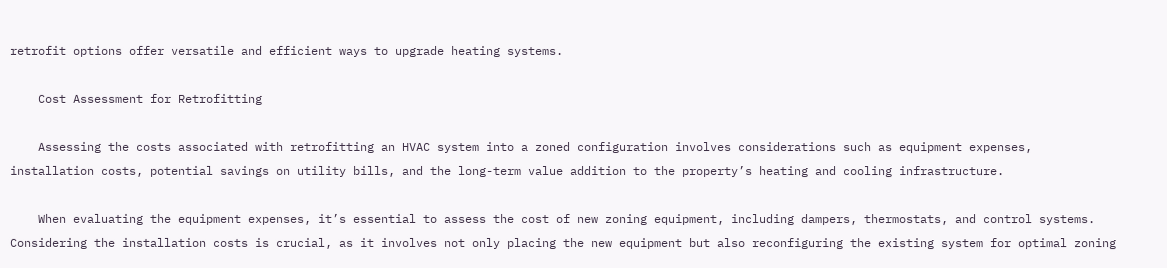retrofit options offer versatile and efficient ways to upgrade heating systems.

    Cost Assessment for Retrofitting

    Assessing the costs associated with retrofitting an HVAC system into a zoned configuration involves considerations such as equipment expenses, installation costs, potential savings on utility bills, and the long-term value addition to the property’s heating and cooling infrastructure.

    When evaluating the equipment expenses, it’s essential to assess the cost of new zoning equipment, including dampers, thermostats, and control systems. Considering the installation costs is crucial, as it involves not only placing the new equipment but also reconfiguring the existing system for optimal zoning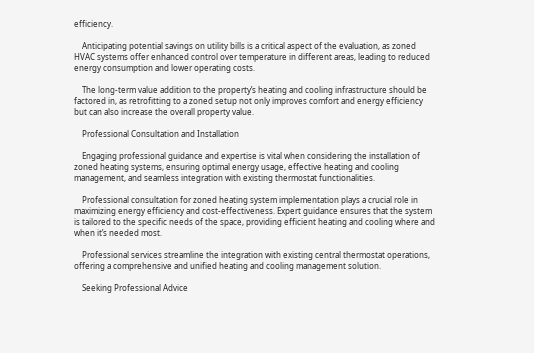efficiency.

    Anticipating potential savings on utility bills is a critical aspect of the evaluation, as zoned HVAC systems offer enhanced control over temperature in different areas, leading to reduced energy consumption and lower operating costs.

    The long-term value addition to the property’s heating and cooling infrastructure should be factored in, as retrofitting to a zoned setup not only improves comfort and energy efficiency but can also increase the overall property value.

    Professional Consultation and Installation

    Engaging professional guidance and expertise is vital when considering the installation of zoned heating systems, ensuring optimal energy usage, effective heating and cooling management, and seamless integration with existing thermostat functionalities.

    Professional consultation for zoned heating system implementation plays a crucial role in maximizing energy efficiency and cost-effectiveness. Expert guidance ensures that the system is tailored to the specific needs of the space, providing efficient heating and cooling where and when it’s needed most.

    Professional services streamline the integration with existing central thermostat operations, offering a comprehensive and unified heating and cooling management solution.

    Seeking Professional Advice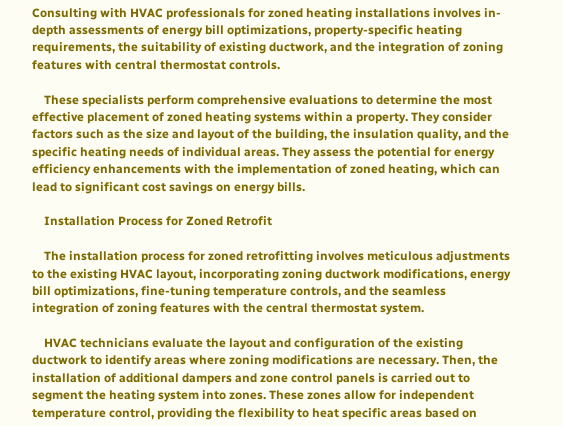Consulting with HVAC professionals for zoned heating installations involves in-depth assessments of energy bill optimizations, property-specific heating requirements, the suitability of existing ductwork, and the integration of zoning features with central thermostat controls.

    These specialists perform comprehensive evaluations to determine the most effective placement of zoned heating systems within a property. They consider factors such as the size and layout of the building, the insulation quality, and the specific heating needs of individual areas. They assess the potential for energy efficiency enhancements with the implementation of zoned heating, which can lead to significant cost savings on energy bills.

    Installation Process for Zoned Retrofit

    The installation process for zoned retrofitting involves meticulous adjustments to the existing HVAC layout, incorporating zoning ductwork modifications, energy bill optimizations, fine-tuning temperature controls, and the seamless integration of zoning features with the central thermostat system.

    HVAC technicians evaluate the layout and configuration of the existing ductwork to identify areas where zoning modifications are necessary. Then, the installation of additional dampers and zone control panels is carried out to segment the heating system into zones. These zones allow for independent temperature control, providing the flexibility to heat specific areas based on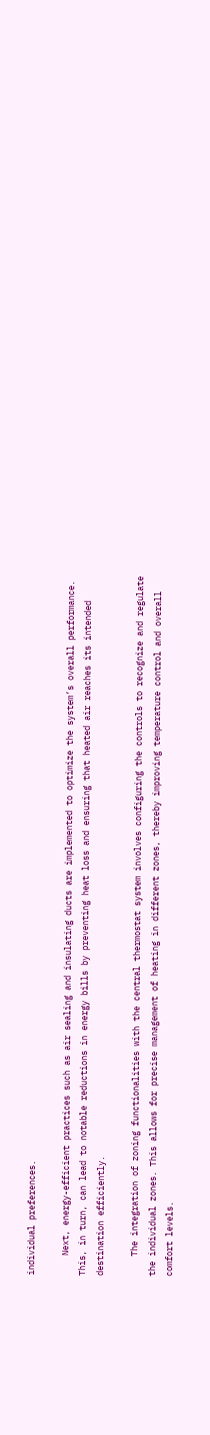individual preferences.

    Next, energy-efficient practices such as air sealing and insulating ducts are implemented to optimize the system’s overall performance. This, in turn, can lead to notable reductions in energy bills by preventing heat loss and ensuring that heated air reaches its intended destination efficiently.

    The integration of zoning functionalities with the central thermostat system involves configuring the controls to recognize and regulate the individual zones. This allows for precise management of heating in different zones, thereby improving temperature control and overall comfort levels.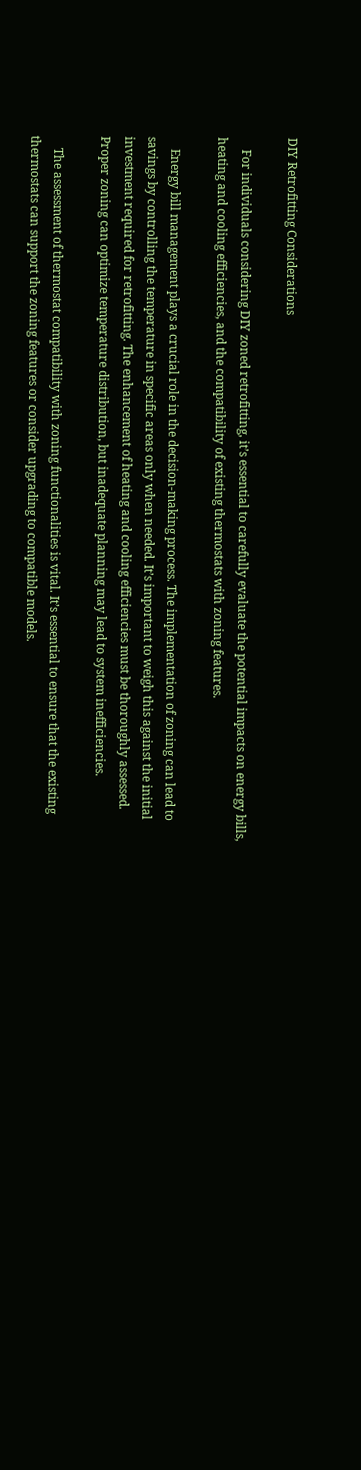DIY Retrofitting Considerations

    For individuals considering DIY zoned retrofitting, it’s essential to carefully evaluate the potential impacts on energy bills, heating and cooling efficiencies, and the compatibility of existing thermostats with zoning features.

    Energy bill management plays a crucial role in the decision-making process. The implementation of zoning can lead to savings by controlling the temperature in specific areas only when needed. It’s important to weigh this against the initial investment required for retrofitting. The enhancement of heating and cooling efficiencies must be thoroughly assessed. Proper zoning can optimize temperature distribution, but inadequate planning may lead to system inefficiencies.

    The assessment of thermostat compatibility with zoning functionalities is vital. It’s essential to ensure that the existing thermostats can support the zoning features or consider upgrading to compatible models.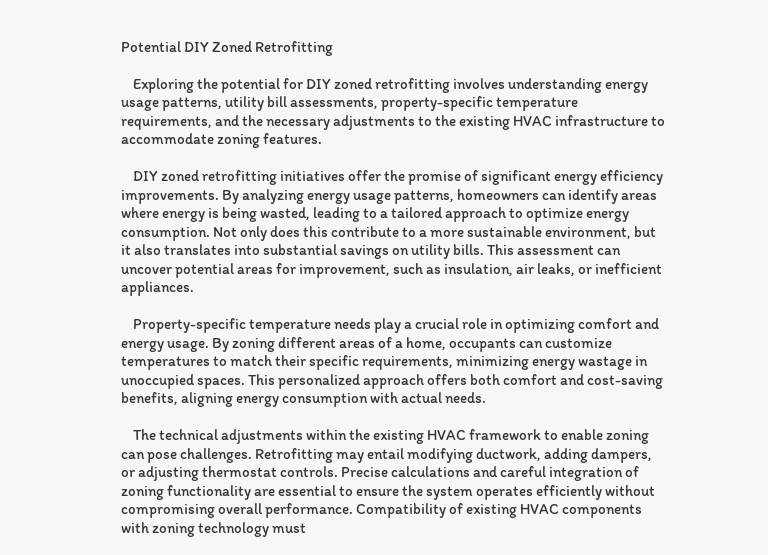Potential DIY Zoned Retrofitting

    Exploring the potential for DIY zoned retrofitting involves understanding energy usage patterns, utility bill assessments, property-specific temperature requirements, and the necessary adjustments to the existing HVAC infrastructure to accommodate zoning features.

    DIY zoned retrofitting initiatives offer the promise of significant energy efficiency improvements. By analyzing energy usage patterns, homeowners can identify areas where energy is being wasted, leading to a tailored approach to optimize energy consumption. Not only does this contribute to a more sustainable environment, but it also translates into substantial savings on utility bills. This assessment can uncover potential areas for improvement, such as insulation, air leaks, or inefficient appliances.

    Property-specific temperature needs play a crucial role in optimizing comfort and energy usage. By zoning different areas of a home, occupants can customize temperatures to match their specific requirements, minimizing energy wastage in unoccupied spaces. This personalized approach offers both comfort and cost-saving benefits, aligning energy consumption with actual needs.

    The technical adjustments within the existing HVAC framework to enable zoning can pose challenges. Retrofitting may entail modifying ductwork, adding dampers, or adjusting thermostat controls. Precise calculations and careful integration of zoning functionality are essential to ensure the system operates efficiently without compromising overall performance. Compatibility of existing HVAC components with zoning technology must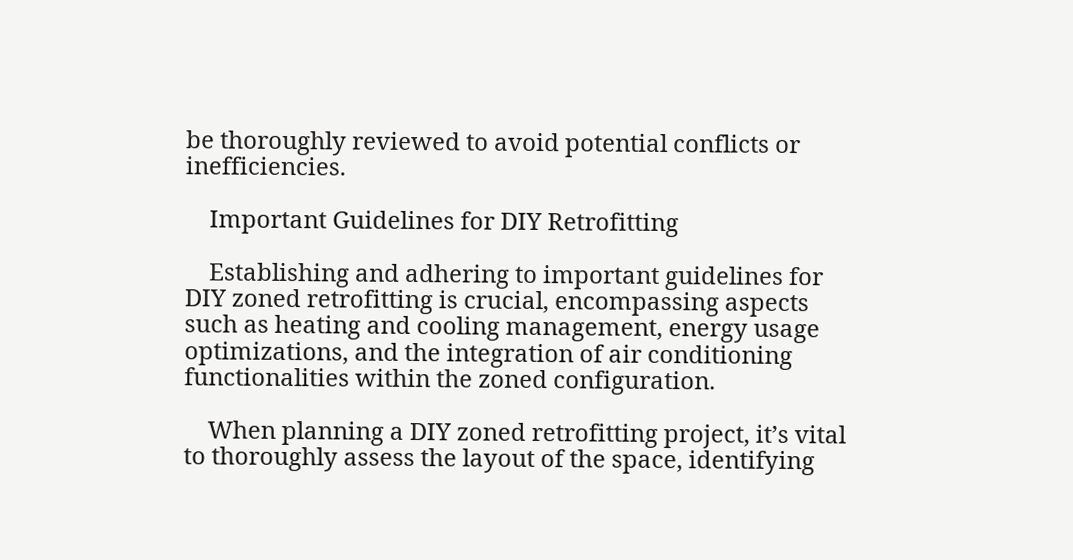be thoroughly reviewed to avoid potential conflicts or inefficiencies.

    Important Guidelines for DIY Retrofitting

    Establishing and adhering to important guidelines for DIY zoned retrofitting is crucial, encompassing aspects such as heating and cooling management, energy usage optimizations, and the integration of air conditioning functionalities within the zoned configuration.

    When planning a DIY zoned retrofitting project, it’s vital to thoroughly assess the layout of the space, identifying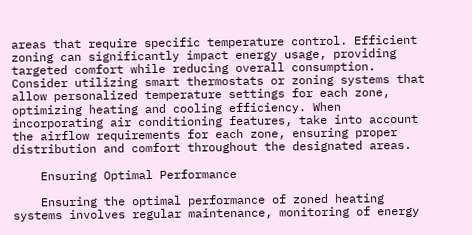areas that require specific temperature control. Efficient zoning can significantly impact energy usage, providing targeted comfort while reducing overall consumption. Consider utilizing smart thermostats or zoning systems that allow personalized temperature settings for each zone, optimizing heating and cooling efficiency. When incorporating air conditioning features, take into account the airflow requirements for each zone, ensuring proper distribution and comfort throughout the designated areas.

    Ensuring Optimal Performance

    Ensuring the optimal performance of zoned heating systems involves regular maintenance, monitoring of energy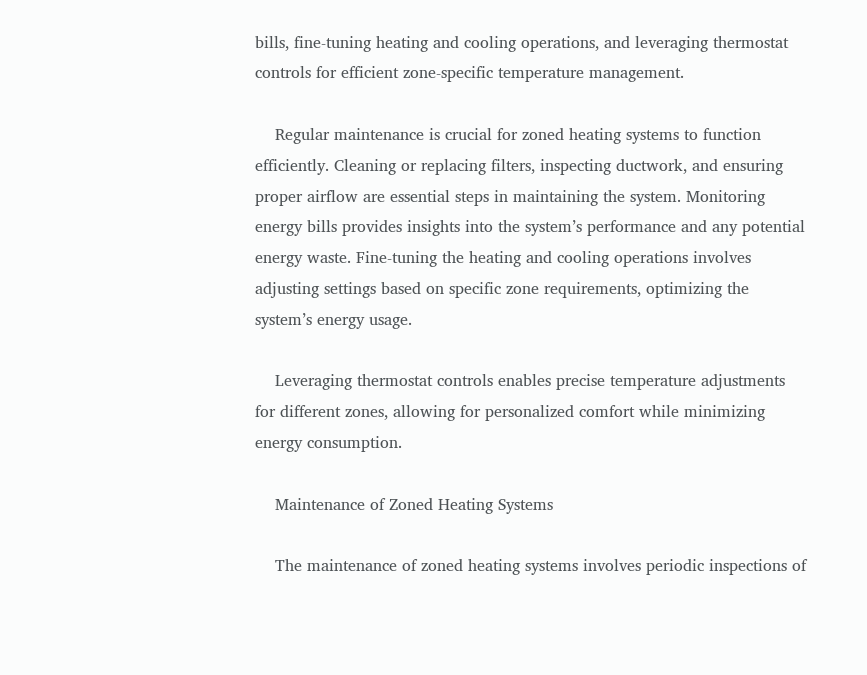bills, fine-tuning heating and cooling operations, and leveraging thermostat controls for efficient zone-specific temperature management.

    Regular maintenance is crucial for zoned heating systems to function efficiently. Cleaning or replacing filters, inspecting ductwork, and ensuring proper airflow are essential steps in maintaining the system. Monitoring energy bills provides insights into the system’s performance and any potential energy waste. Fine-tuning the heating and cooling operations involves adjusting settings based on specific zone requirements, optimizing the system’s energy usage.

    Leveraging thermostat controls enables precise temperature adjustments for different zones, allowing for personalized comfort while minimizing energy consumption.

    Maintenance of Zoned Heating Systems

    The maintenance of zoned heating systems involves periodic inspections of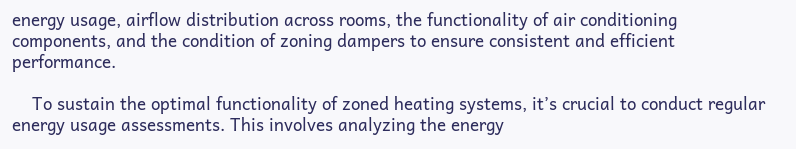energy usage, airflow distribution across rooms, the functionality of air conditioning components, and the condition of zoning dampers to ensure consistent and efficient performance.

    To sustain the optimal functionality of zoned heating systems, it’s crucial to conduct regular energy usage assessments. This involves analyzing the energy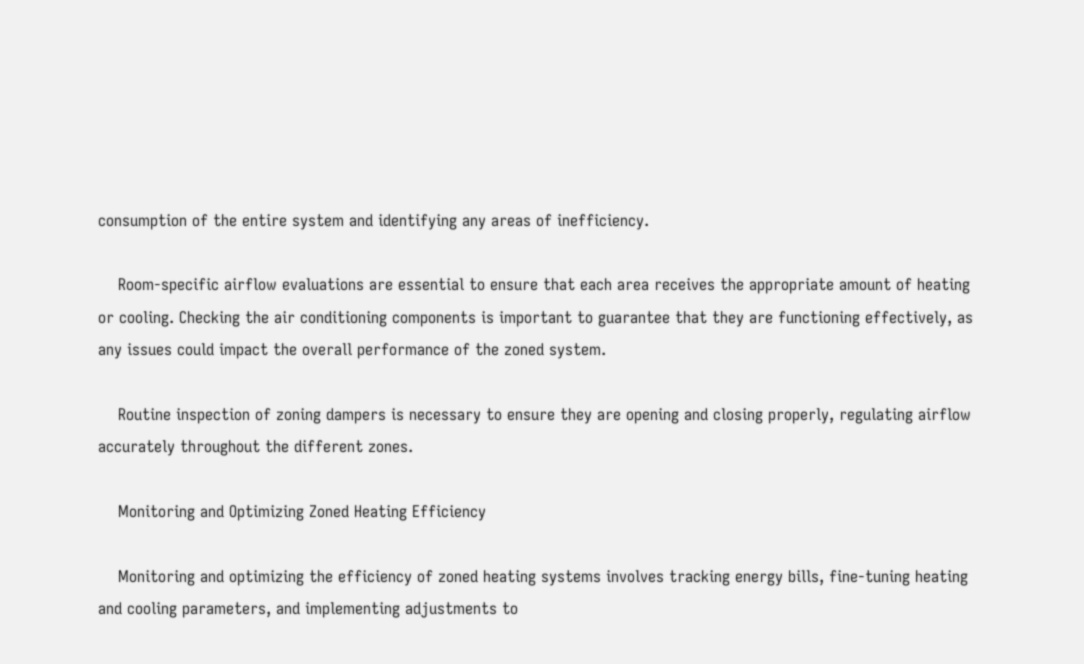consumption of the entire system and identifying any areas of inefficiency.

    Room-specific airflow evaluations are essential to ensure that each area receives the appropriate amount of heating or cooling. Checking the air conditioning components is important to guarantee that they are functioning effectively, as any issues could impact the overall performance of the zoned system.

    Routine inspection of zoning dampers is necessary to ensure they are opening and closing properly, regulating airflow accurately throughout the different zones.

    Monitoring and Optimizing Zoned Heating Efficiency

    Monitoring and optimizing the efficiency of zoned heating systems involves tracking energy bills, fine-tuning heating and cooling parameters, and implementing adjustments to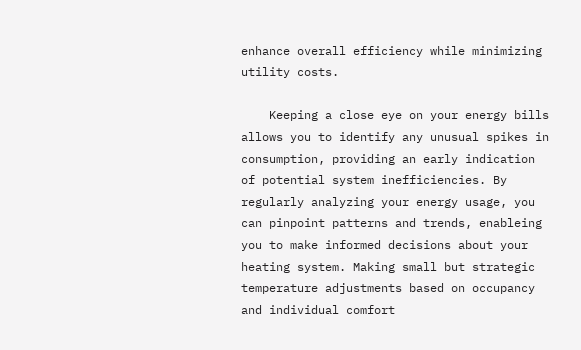enhance overall efficiency while minimizing utility costs.

    Keeping a close eye on your energy bills allows you to identify any unusual spikes in consumption, providing an early indication of potential system inefficiencies. By regularly analyzing your energy usage, you can pinpoint patterns and trends, enableing you to make informed decisions about your heating system. Making small but strategic temperature adjustments based on occupancy and individual comfort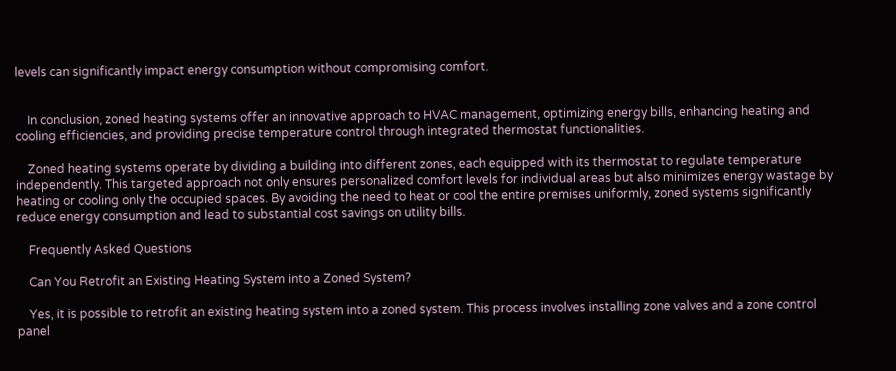levels can significantly impact energy consumption without compromising comfort.


    In conclusion, zoned heating systems offer an innovative approach to HVAC management, optimizing energy bills, enhancing heating and cooling efficiencies, and providing precise temperature control through integrated thermostat functionalities.

    Zoned heating systems operate by dividing a building into different zones, each equipped with its thermostat to regulate temperature independently. This targeted approach not only ensures personalized comfort levels for individual areas but also minimizes energy wastage by heating or cooling only the occupied spaces. By avoiding the need to heat or cool the entire premises uniformly, zoned systems significantly reduce energy consumption and lead to substantial cost savings on utility bills.

    Frequently Asked Questions

    Can You Retrofit an Existing Heating System into a Zoned System?

    Yes, it is possible to retrofit an existing heating system into a zoned system. This process involves installing zone valves and a zone control panel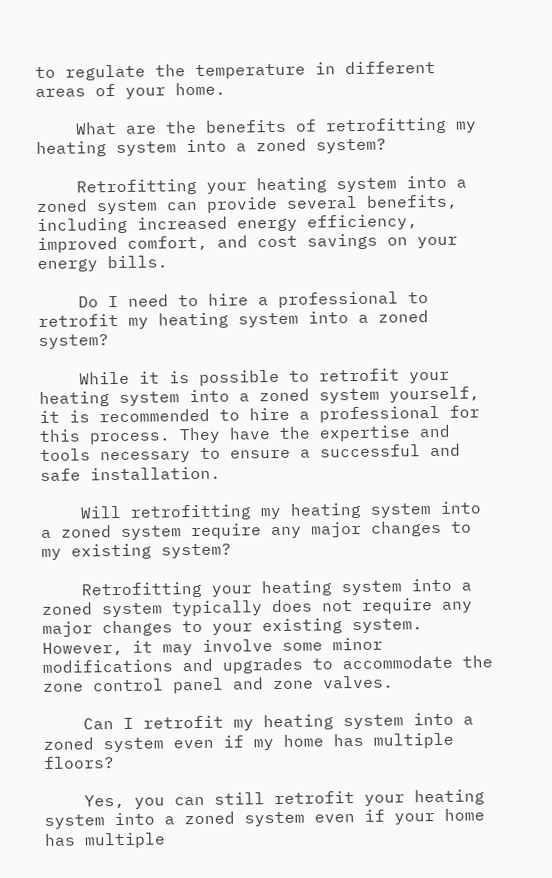to regulate the temperature in different areas of your home.

    What are the benefits of retrofitting my heating system into a zoned system?

    Retrofitting your heating system into a zoned system can provide several benefits, including increased energy efficiency, improved comfort, and cost savings on your energy bills.

    Do I need to hire a professional to retrofit my heating system into a zoned system?

    While it is possible to retrofit your heating system into a zoned system yourself, it is recommended to hire a professional for this process. They have the expertise and tools necessary to ensure a successful and safe installation.

    Will retrofitting my heating system into a zoned system require any major changes to my existing system?

    Retrofitting your heating system into a zoned system typically does not require any major changes to your existing system. However, it may involve some minor modifications and upgrades to accommodate the zone control panel and zone valves.

    Can I retrofit my heating system into a zoned system even if my home has multiple floors?

    Yes, you can still retrofit your heating system into a zoned system even if your home has multiple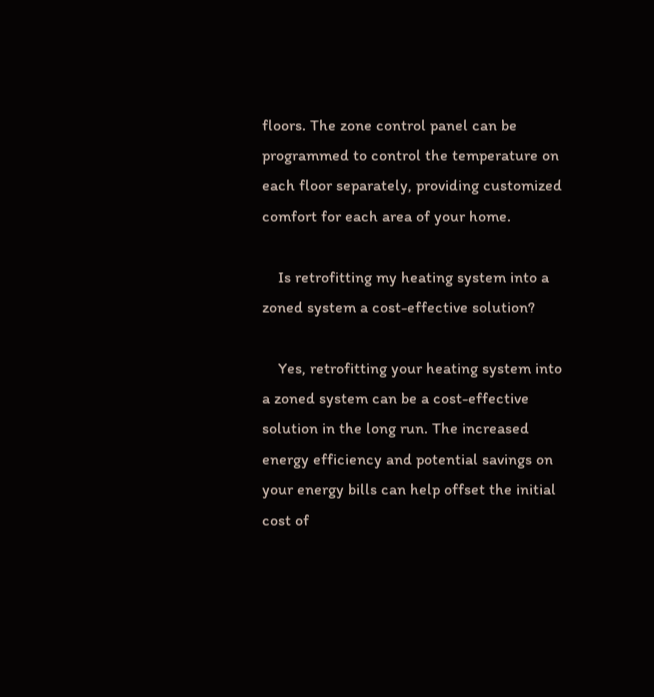floors. The zone control panel can be programmed to control the temperature on each floor separately, providing customized comfort for each area of your home.

    Is retrofitting my heating system into a zoned system a cost-effective solution?

    Yes, retrofitting your heating system into a zoned system can be a cost-effective solution in the long run. The increased energy efficiency and potential savings on your energy bills can help offset the initial cost of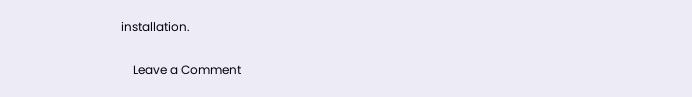installation.

    Leave a Comment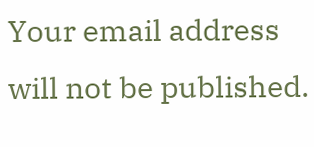Your email address will not be published.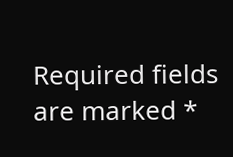Required fields are marked *